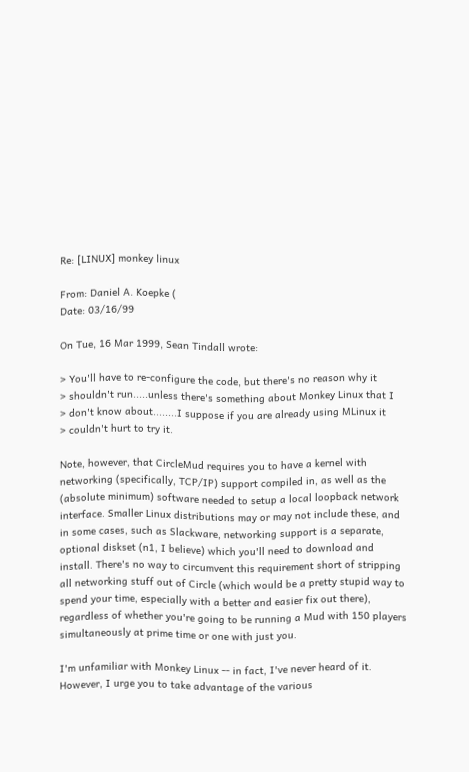Re: [LINUX] monkey linux

From: Daniel A. Koepke (
Date: 03/16/99

On Tue, 16 Mar 1999, Sean Tindall wrote:

> You'll have to re-configure the code, but there's no reason why it
> shouldn't run.....unless there's something about Monkey Linux that I
> don't know about........I suppose if you are already using MLinux it
> couldn't hurt to try it.

Note, however, that CircleMud requires you to have a kernel with
networking (specifically, TCP/IP) support compiled in, as well as the
(absolute minimum) software needed to setup a local loopback network
interface. Smaller Linux distributions may or may not include these, and
in some cases, such as Slackware, networking support is a separate,
optional diskset (n1, I believe) which you'll need to download and
install. There's no way to circumvent this requirement short of stripping
all networking stuff out of Circle (which would be a pretty stupid way to
spend your time, especially with a better and easier fix out there),
regardless of whether you're going to be running a Mud with 150 players
simultaneously at prime time or one with just you.

I'm unfamiliar with Monkey Linux -- in fact, I've never heard of it.
However, I urge you to take advantage of the various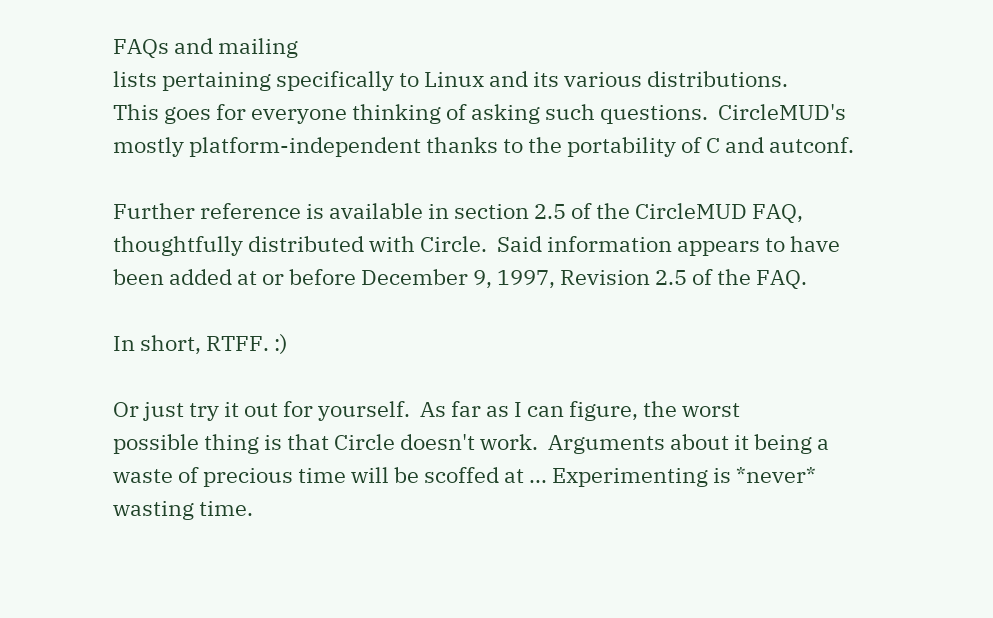FAQs and mailing
lists pertaining specifically to Linux and its various distributions.
This goes for everyone thinking of asking such questions.  CircleMUD's
mostly platform-independent thanks to the portability of C and autconf.

Further reference is available in section 2.5 of the CircleMUD FAQ,
thoughtfully distributed with Circle.  Said information appears to have
been added at or before December 9, 1997, Revision 2.5 of the FAQ.

In short, RTFF. :)

Or just try it out for yourself.  As far as I can figure, the worst
possible thing is that Circle doesn't work.  Arguments about it being a
waste of precious time will be scoffed at ... Experimenting is *never*
wasting time.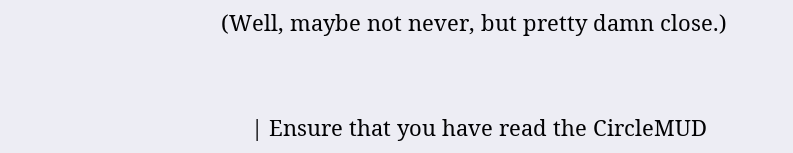(Well, maybe not never, but pretty damn close.)


     | Ensure that you have read the CircleMUD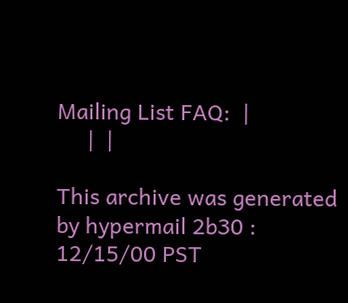Mailing List FAQ:  |
     |  |

This archive was generated by hypermail 2b30 : 12/15/00 PST